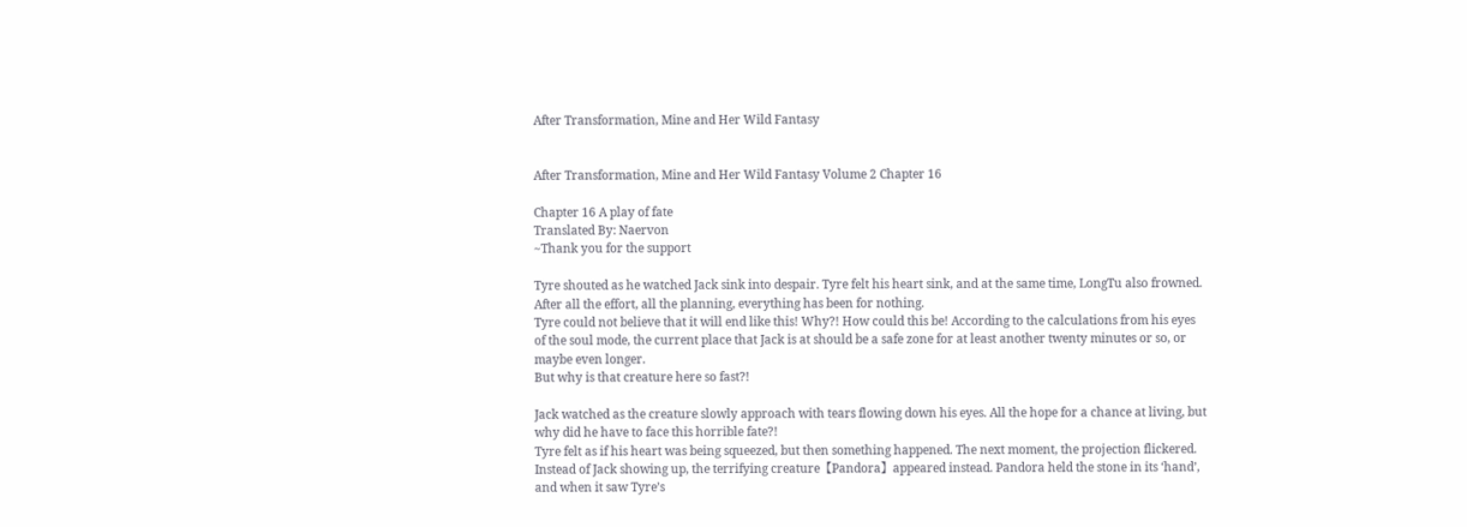After Transformation, Mine and Her Wild Fantasy


After Transformation, Mine and Her Wild Fantasy Volume 2 Chapter 16

Chapter 16 A play of fate
Translated By: Naervon
~Thank you for the support

Tyre shouted as he watched Jack sink into despair. Tyre felt his heart sink, and at the same time, LongTu also frowned. After all the effort, all the planning, everything has been for nothing.
Tyre could not believe that it will end like this! Why?! How could this be! According to the calculations from his eyes of the soul mode, the current place that Jack is at should be a safe zone for at least another twenty minutes or so, or maybe even longer.
But why is that creature here so fast?!

Jack watched as the creature slowly approach with tears flowing down his eyes. All the hope for a chance at living, but why did he have to face this horrible fate?!
Tyre felt as if his heart was being squeezed, but then something happened. The next moment, the projection flickered. Instead of Jack showing up, the terrifying creature【Pandora】appeared instead. Pandora held the stone in its ‘hand’, and when it saw Tyre’s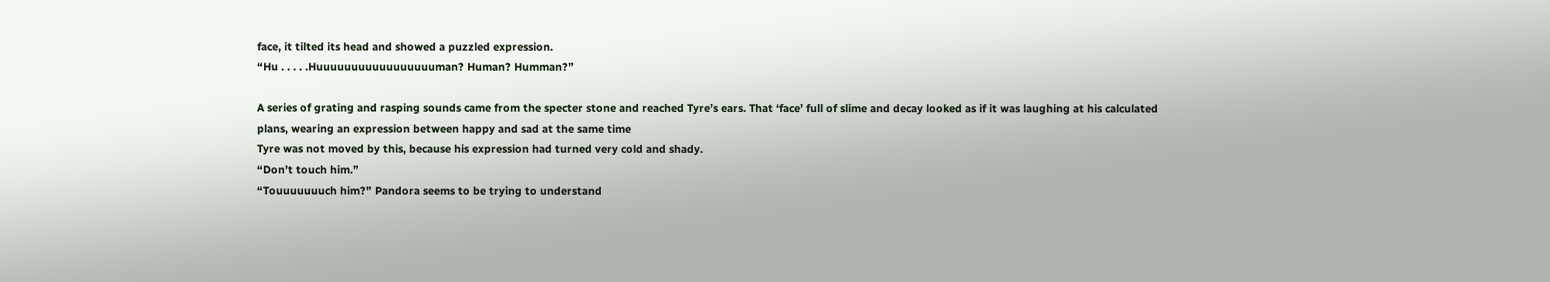face, it tilted its head and showed a puzzled expression.
“Hu . . . . .Huuuuuuuuuuuuuuuuuman? Human? Humman?”

A series of grating and rasping sounds came from the specter stone and reached Tyre’s ears. That ‘face’ full of slime and decay looked as if it was laughing at his calculated plans, wearing an expression between happy and sad at the same time
Tyre was not moved by this, because his expression had turned very cold and shady.
“Don’t touch him.”
“Touuuuuuuch him?” Pandora seems to be trying to understand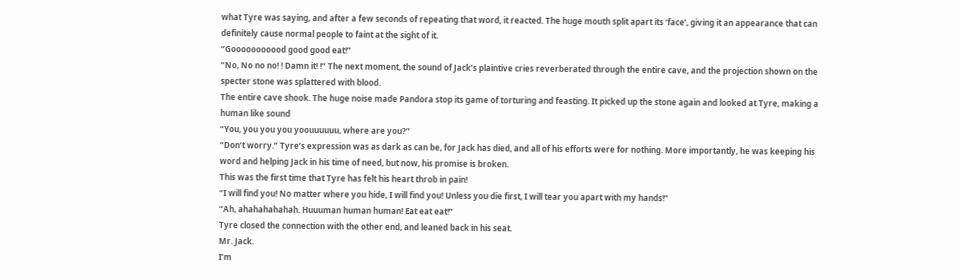what Tyre was saying, and after a few seconds of repeating that word, it reacted. The huge mouth split apart its ‘face’, giving it an appearance that can definitely cause normal people to faint at the sight of it.
“Gooooooooood good good eat!”
“No, No no no! ! Damn it! !” The next moment, the sound of Jack’s plaintive cries reverberated through the entire cave, and the projection shown on the specter stone was splattered with blood.
The entire cave shook. The huge noise made Pandora stop its game of torturing and feasting. It picked up the stone again and looked at Tyre, making a human like sound
“You, you you you yoouuuuuu, where are you?”
“Don’t worry.” Tyre’s expression was as dark as can be, for Jack has died, and all of his efforts were for nothing. More importantly, he was keeping his word and helping Jack in his time of need, but now, his promise is broken.
This was the first time that Tyre has felt his heart throb in pain!
“I will find you! No matter where you hide, I will find you! Unless you die first, I will tear you apart with my hands!”
“Ah, ahahahahahah. Huuuman human human! Eat eat eat!”
Tyre closed the connection with the other end, and leaned back in his seat.
Mr. Jack.
I’m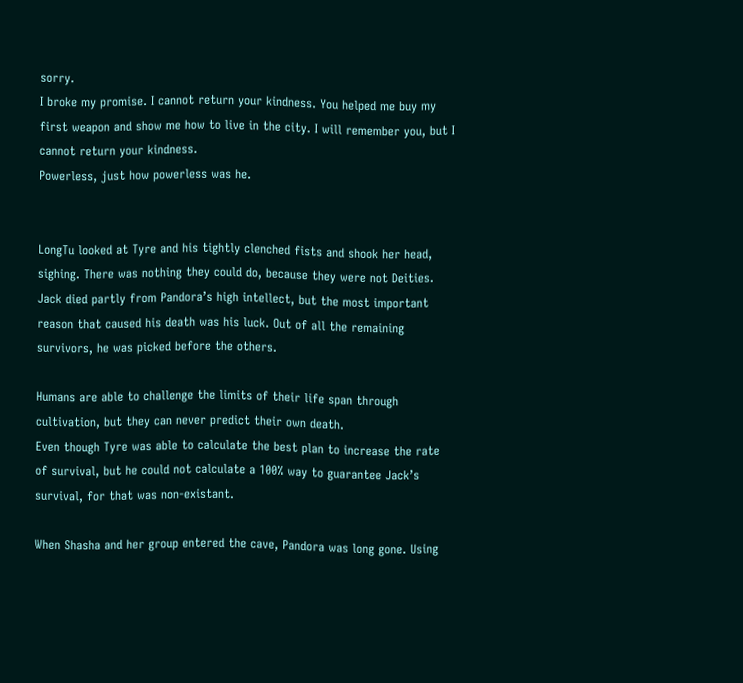sorry.
I broke my promise. I cannot return your kindness. You helped me buy my first weapon and show me how to live in the city. I will remember you, but I cannot return your kindness.
Powerless, just how powerless was he.


LongTu looked at Tyre and his tightly clenched fists and shook her head, sighing. There was nothing they could do, because they were not Deities. Jack died partly from Pandora’s high intellect, but the most important reason that caused his death was his luck. Out of all the remaining survivors, he was picked before the others.

Humans are able to challenge the limits of their life span through cultivation, but they can never predict their own death.
Even though Tyre was able to calculate the best plan to increase the rate of survival, but he could not calculate a 100% way to guarantee Jack’s survival, for that was non-existant.

When Shasha and her group entered the cave, Pandora was long gone. Using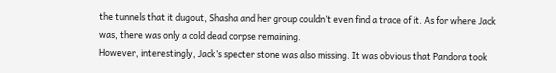the tunnels that it dugout, Shasha and her group couldn’t even find a trace of it. As for where Jack was, there was only a cold dead corpse remaining.
However, interestingly, Jack’s specter stone was also missing. It was obvious that Pandora took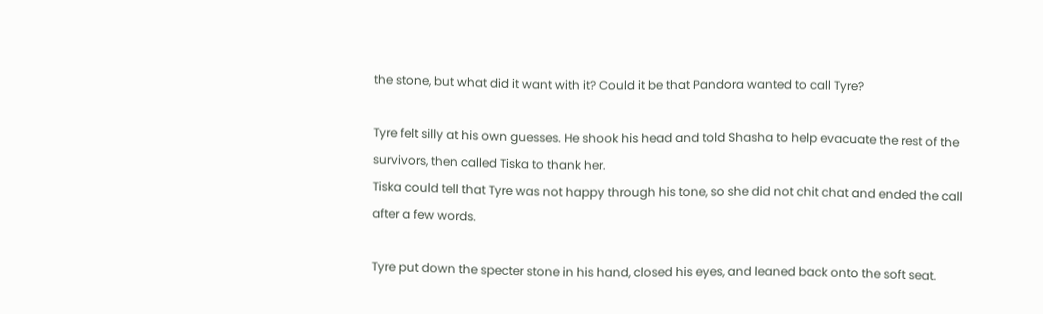the stone, but what did it want with it? Could it be that Pandora wanted to call Tyre?

Tyre felt silly at his own guesses. He shook his head and told Shasha to help evacuate the rest of the survivors, then called Tiska to thank her.
Tiska could tell that Tyre was not happy through his tone, so she did not chit chat and ended the call after a few words.

Tyre put down the specter stone in his hand, closed his eyes, and leaned back onto the soft seat.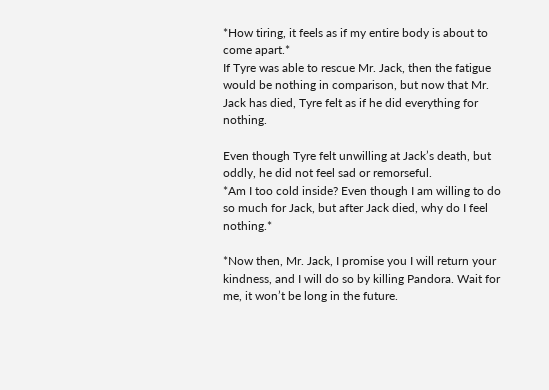*How tiring, it feels as if my entire body is about to come apart.*
If Tyre was able to rescue Mr. Jack, then the fatigue would be nothing in comparison, but now that Mr. Jack has died, Tyre felt as if he did everything for nothing.

Even though Tyre felt unwilling at Jack’s death, but oddly, he did not feel sad or remorseful.
*Am I too cold inside? Even though I am willing to do so much for Jack, but after Jack died, why do I feel nothing.*

*Now then, Mr. Jack, I promise you I will return your kindness, and I will do so by killing Pandora. Wait for me, it won’t be long in the future.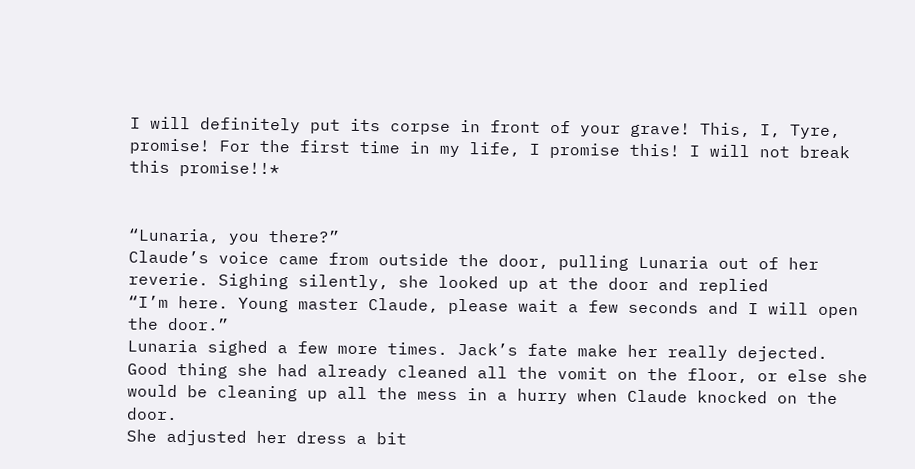I will definitely put its corpse in front of your grave! This, I, Tyre, promise! For the first time in my life, I promise this! I will not break this promise!!*


“Lunaria, you there?”
Claude’s voice came from outside the door, pulling Lunaria out of her reverie. Sighing silently, she looked up at the door and replied
“I’m here. Young master Claude, please wait a few seconds and I will open the door.”
Lunaria sighed a few more times. Jack’s fate make her really dejected.
Good thing she had already cleaned all the vomit on the floor, or else she would be cleaning up all the mess in a hurry when Claude knocked on the door.
She adjusted her dress a bit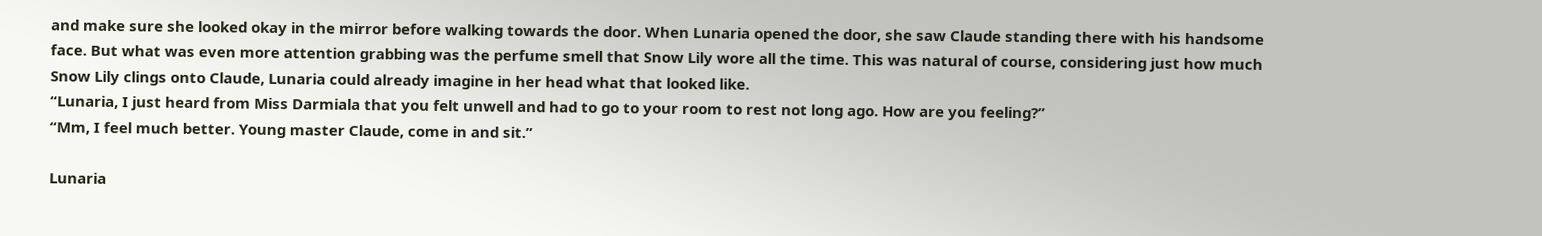and make sure she looked okay in the mirror before walking towards the door. When Lunaria opened the door, she saw Claude standing there with his handsome face. But what was even more attention grabbing was the perfume smell that Snow Lily wore all the time. This was natural of course, considering just how much Snow Lily clings onto Claude, Lunaria could already imagine in her head what that looked like.
“Lunaria, I just heard from Miss Darmiala that you felt unwell and had to go to your room to rest not long ago. How are you feeling?”
“Mm, I feel much better. Young master Claude, come in and sit.”

Lunaria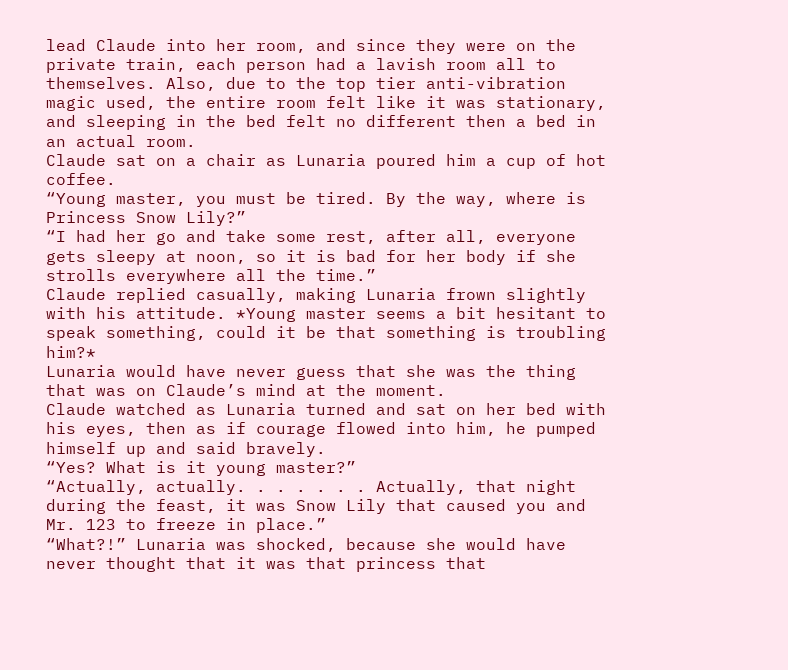lead Claude into her room, and since they were on the private train, each person had a lavish room all to themselves. Also, due to the top tier anti-vibration magic used, the entire room felt like it was stationary, and sleeping in the bed felt no different then a bed in an actual room.
Claude sat on a chair as Lunaria poured him a cup of hot coffee.
“Young master, you must be tired. By the way, where is Princess Snow Lily?”
“I had her go and take some rest, after all, everyone gets sleepy at noon, so it is bad for her body if she strolls everywhere all the time.”
Claude replied casually, making Lunaria frown slightly with his attitude. *Young master seems a bit hesitant to speak something, could it be that something is troubling him?*
Lunaria would have never guess that she was the thing that was on Claude’s mind at the moment.
Claude watched as Lunaria turned and sat on her bed with his eyes, then as if courage flowed into him, he pumped himself up and said bravely.
“Yes? What is it young master?”
“Actually, actually. . . . . . . Actually, that night during the feast, it was Snow Lily that caused you and Mr. 123 to freeze in place.”
“What?!” Lunaria was shocked, because she would have never thought that it was that princess that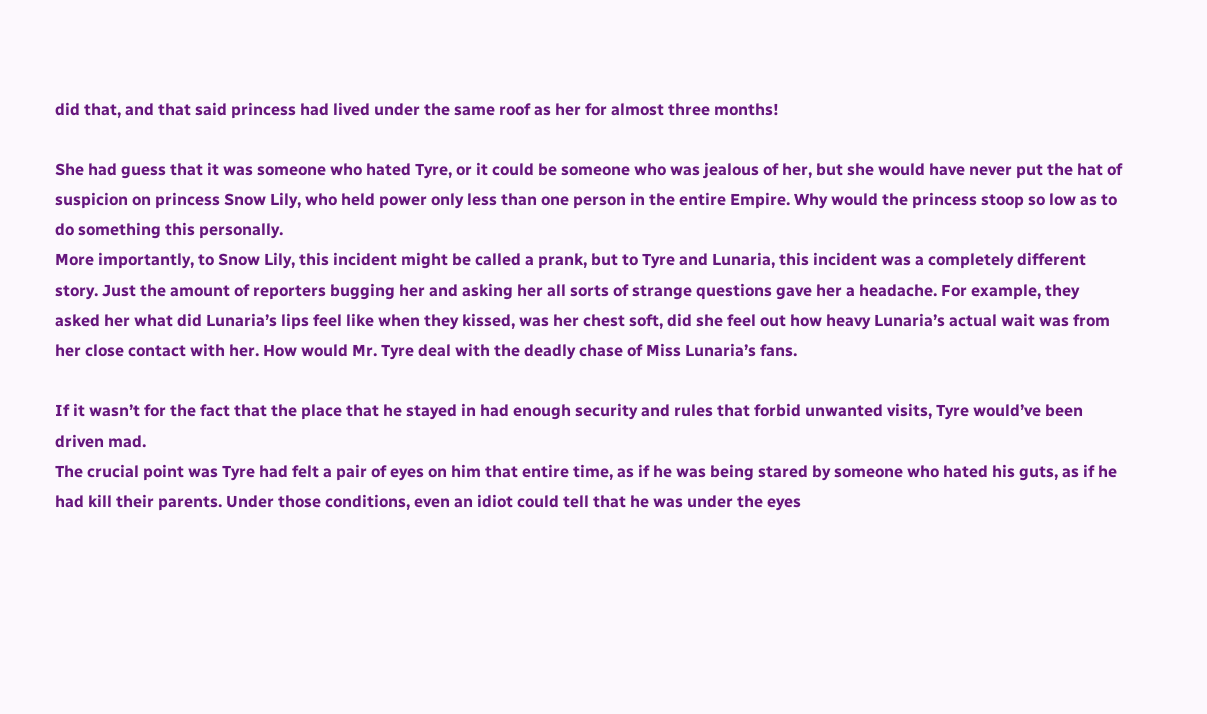did that, and that said princess had lived under the same roof as her for almost three months!

She had guess that it was someone who hated Tyre, or it could be someone who was jealous of her, but she would have never put the hat of suspicion on princess Snow Lily, who held power only less than one person in the entire Empire. Why would the princess stoop so low as to do something this personally.
More importantly, to Snow Lily, this incident might be called a prank, but to Tyre and Lunaria, this incident was a completely different story. Just the amount of reporters bugging her and asking her all sorts of strange questions gave her a headache. For example, they asked her what did Lunaria’s lips feel like when they kissed, was her chest soft, did she feel out how heavy Lunaria’s actual wait was from her close contact with her. How would Mr. Tyre deal with the deadly chase of Miss Lunaria’s fans.

If it wasn’t for the fact that the place that he stayed in had enough security and rules that forbid unwanted visits, Tyre would’ve been driven mad.
The crucial point was Tyre had felt a pair of eyes on him that entire time, as if he was being stared by someone who hated his guts, as if he had kill their parents. Under those conditions, even an idiot could tell that he was under the eyes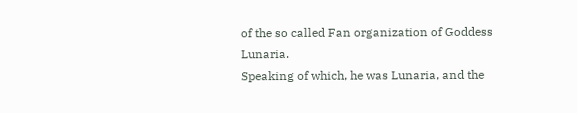of the so called Fan organization of Goddess Lunaria.
Speaking of which, he was Lunaria, and the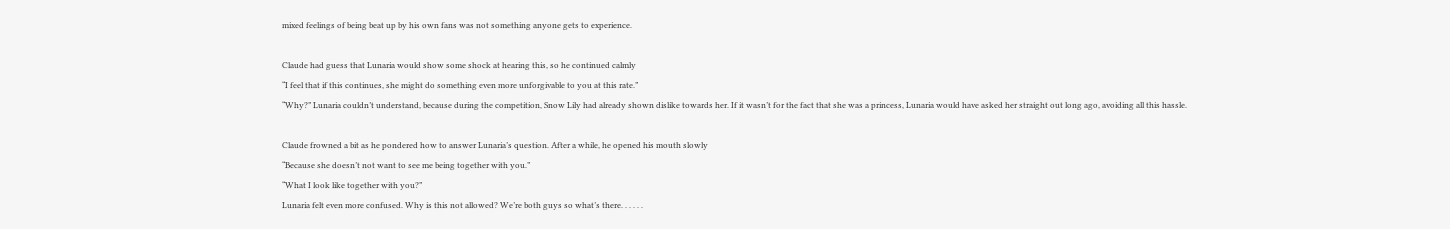mixed feelings of being beat up by his own fans was not something anyone gets to experience.

Claude had guess that Lunaria would show some shock at hearing this, so he continued calmly
“I feel that if this continues, she might do something even more unforgivable to you at this rate.”
“Why?” Lunaria couldn’t understand, because during the competition, Snow Lily had already shown dislike towards her. If it wasn’t for the fact that she was a princess, Lunaria would have asked her straight out long ago, avoiding all this hassle.

Claude frowned a bit as he pondered how to answer Lunaria’s question. After a while, he opened his mouth slowly
“Because she doesn’t not want to see me being together with you.”
“What I look like together with you?”
Lunaria felt even more confused. Why is this not allowed? We’re both guys so what’s there. . . . . .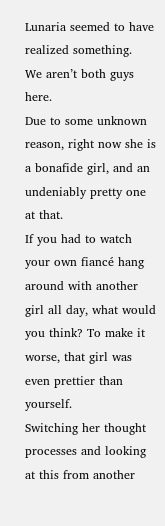Lunaria seemed to have realized something.
We aren’t both guys here.
Due to some unknown reason, right now she is a bonafide girl, and an undeniably pretty one at that.
If you had to watch your own fiancé hang around with another girl all day, what would you think? To make it worse, that girl was even prettier than yourself.
Switching her thought processes and looking at this from another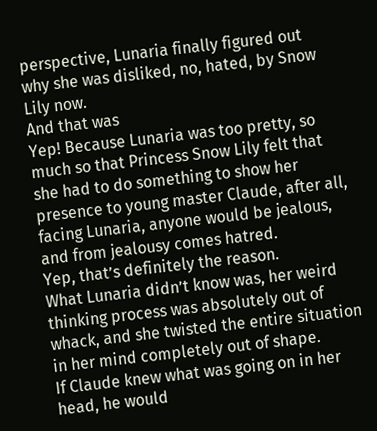perspective, Lunaria finally figured out why she was disliked, no, hated, by Snow Lily now.
And that was
Yep! Because Lunaria was too pretty, so much so that Princess Snow Lily felt that she had to do something to show her presence to young master Claude, after all, facing Lunaria, anyone would be jealous, and from jealousy comes hatred.
Yep, that’s definitely the reason.
What Lunaria didn’t know was, her weird thinking process was absolutely out of whack, and she twisted the entire situation in her mind completely out of shape.
If Claude knew what was going on in her head, he would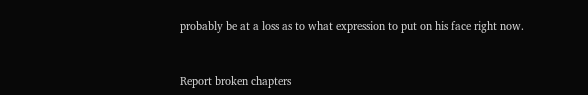probably be at a loss as to what expression to put on his face right now.


Report broken chapters